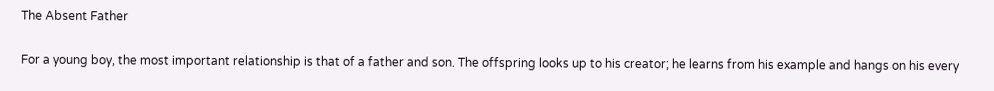The Absent Father

For a young boy, the most important relationship is that of a father and son. The offspring looks up to his creator; he learns from his example and hangs on his every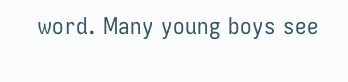word. Many young boys see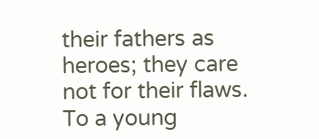their fathers as heroes; they care not for their flaws. To a young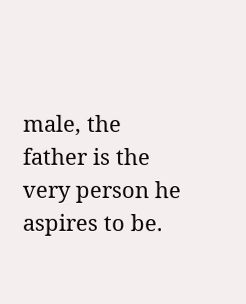male, the father is the very person he aspires to be.